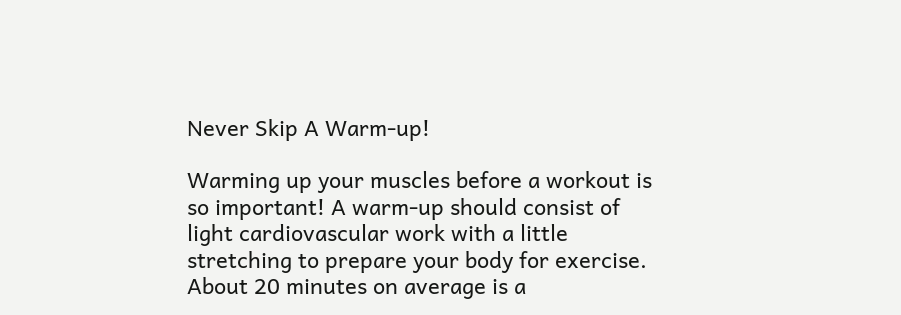Never Skip A Warm-up!

Warming up your muscles before a workout is so important! A warm-up should consist of light cardiovascular work with a little stretching to prepare your body for exercise. About 20 minutes on average is a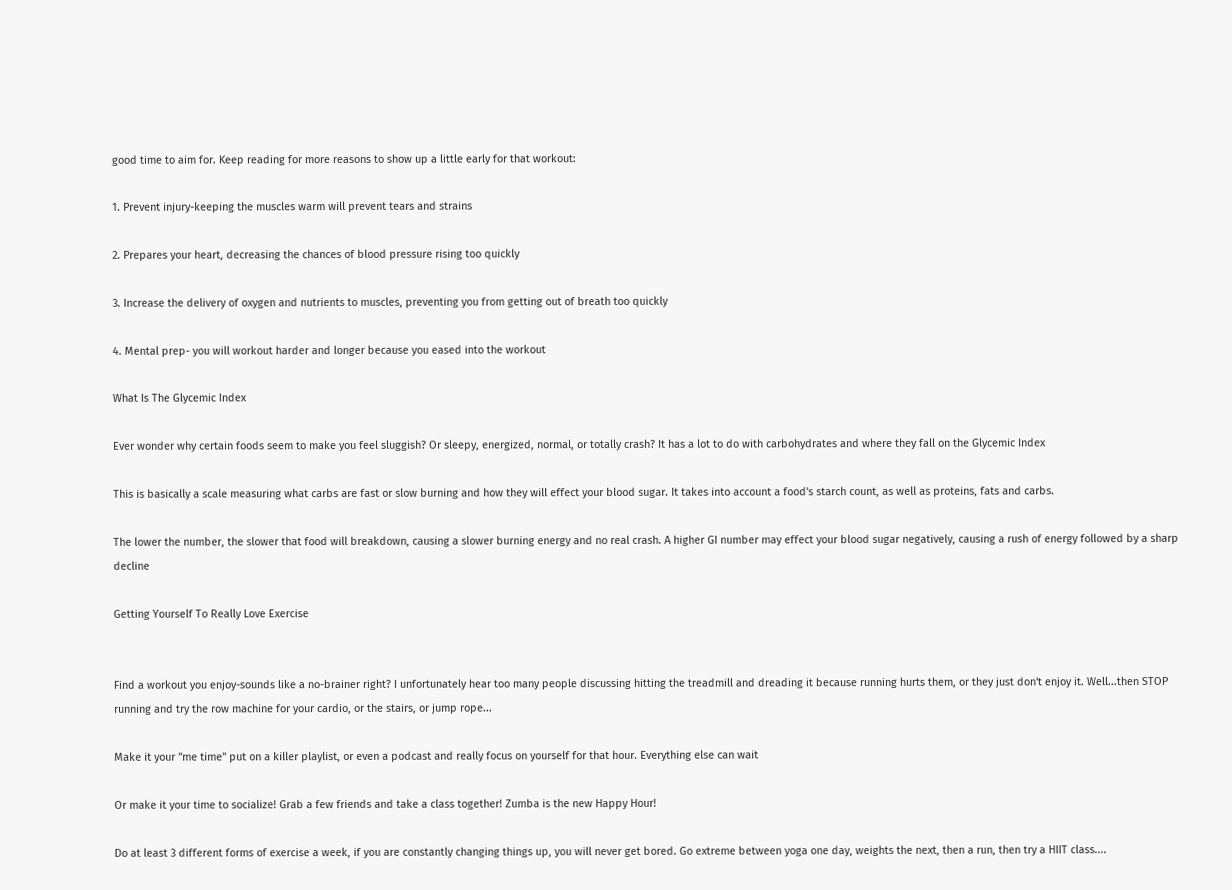good time to aim for. Keep reading for more reasons to show up a little early for that workout:

1. Prevent injury-keeping the muscles warm will prevent tears and strains

2. Prepares your heart, decreasing the chances of blood pressure rising too quickly

3. Increase the delivery of oxygen and nutrients to muscles, preventing you from getting out of breath too quickly

4. Mental prep- you will workout harder and longer because you eased into the workout

What Is The Glycemic Index

Ever wonder why certain foods seem to make you feel sluggish? Or sleepy, energized, normal, or totally crash? It has a lot to do with carbohydrates and where they fall on the Glycemic Index

This is basically a scale measuring what carbs are fast or slow burning and how they will effect your blood sugar. It takes into account a food's starch count, as well as proteins, fats and carbs.

The lower the number, the slower that food will breakdown, causing a slower burning energy and no real crash. A higher GI number may effect your blood sugar negatively, causing a rush of energy followed by a sharp decline

Getting Yourself To Really Love Exercise


Find a workout you enjoy-sounds like a no-brainer right? I unfortunately hear too many people discussing hitting the treadmill and dreading it because running hurts them, or they just don't enjoy it. Well...then STOP running and try the row machine for your cardio, or the stairs, or jump rope...

Make it your "me time" put on a killer playlist, or even a podcast and really focus on yourself for that hour. Everything else can wait

Or make it your time to socialize! Grab a few friends and take a class together! Zumba is the new Happy Hour!

Do at least 3 different forms of exercise a week, if you are constantly changing things up, you will never get bored. Go extreme between yoga one day, weights the next, then a run, then try a HIIT class....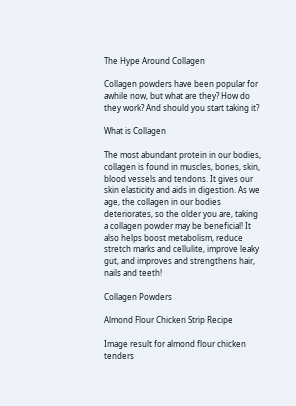The Hype Around Collagen

Collagen powders have been popular for awhile now, but what are they? How do they work? And should you start taking it?

What is Collagen

The most abundant protein in our bodies, collagen is found in muscles, bones, skin, blood vessels and tendons. It gives our skin elasticity and aids in digestion. As we age, the collagen in our bodies deteriorates, so the older you are, taking a collagen powder may be beneficial! It also helps boost metabolism, reduce stretch marks and cellulite, improve leaky gut, and improves and strengthens hair, nails and teeth!

Collagen Powders

Almond Flour Chicken Strip Recipe

Image result for almond flour chicken tenders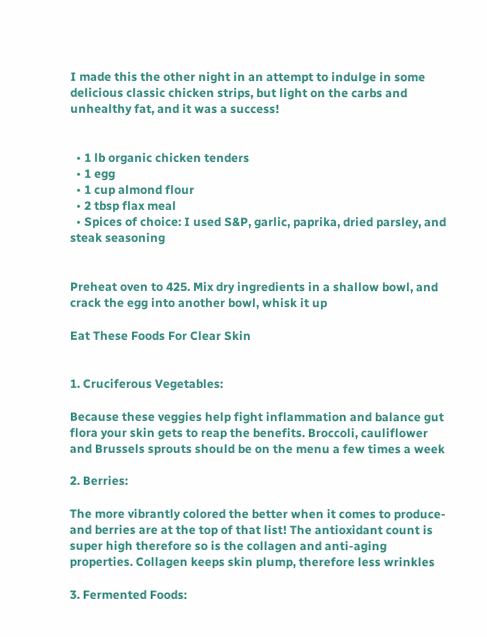I made this the other night in an attempt to indulge in some delicious classic chicken strips, but light on the carbs and unhealthy fat, and it was a success!


  • 1 lb organic chicken tenders
  • 1 egg
  • 1 cup almond flour
  • 2 tbsp flax meal
  • Spices of choice: I used S&P, garlic, paprika, dried parsley, and steak seasoning


Preheat oven to 425. Mix dry ingredients in a shallow bowl, and crack the egg into another bowl, whisk it up

Eat These Foods For Clear Skin


1. Cruciferous Vegetables:

Because these veggies help fight inflammation and balance gut flora your skin gets to reap the benefits. Broccoli, cauliflower and Brussels sprouts should be on the menu a few times a week

2. Berries:

The more vibrantly colored the better when it comes to produce-and berries are at the top of that list! The antioxidant count is super high therefore so is the collagen and anti-aging properties. Collagen keeps skin plump, therefore less wrinkles

3. Fermented Foods: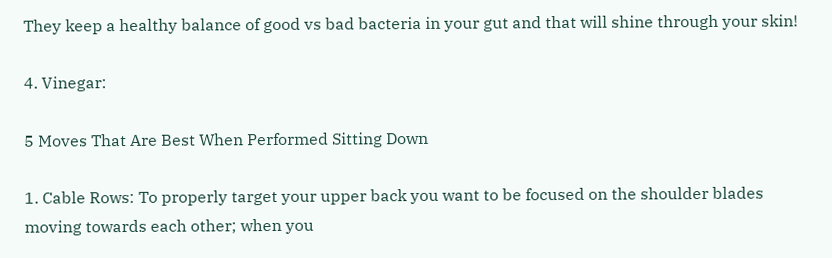They keep a healthy balance of good vs bad bacteria in your gut and that will shine through your skin!

4. Vinegar:

5 Moves That Are Best When Performed Sitting Down

1. Cable Rows: To properly target your upper back you want to be focused on the shoulder blades moving towards each other; when you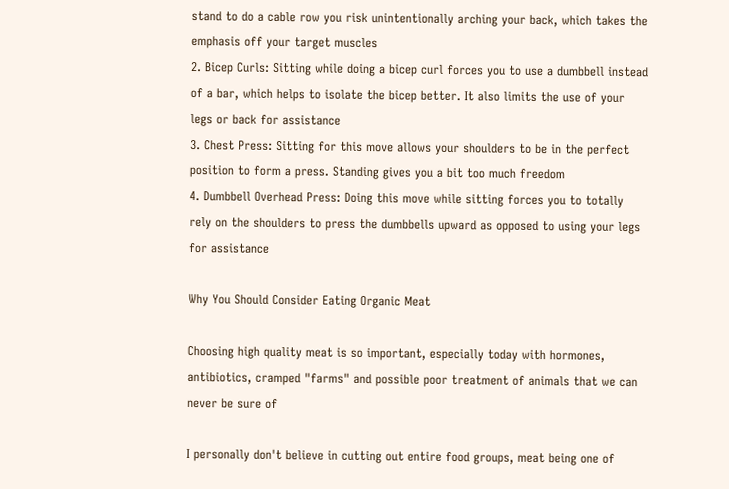stand to do a cable row you risk unintentionally arching your back, which takes the emphasis off your target muscles
2. Bicep Curls: Sitting while doing a bicep curl forces you to use a dumbbell instead of a bar, which helps to isolate the bicep better. It also limits the use of your legs or back for assistance
3. Chest Press: Sitting for this move allows your shoulders to be in the perfect position to form a press. Standing gives you a bit too much freedom
4. Dumbbell Overhead Press: Doing this move while sitting forces you to totally rely on the shoulders to press the dumbbells upward as opposed to using your legs for assistance

Why You Should Consider Eating Organic Meat

Choosing high quality meat is so important, especially today with hormones, antibiotics, cramped "farms" and possible poor treatment of animals that we can never be sure of

I personally don't believe in cutting out entire food groups, meat being one of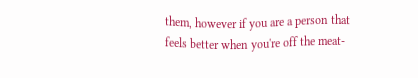them, however if you are a person that feels better when you're off the meat-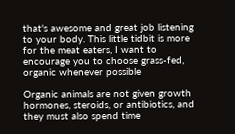that's awesome and great job listening to your body. This little tidbit is more for the meat eaters, I want to encourage you to choose grass-fed, organic whenever possible

Organic animals are not given growth hormones, steroids, or antibiotics, and they must also spend time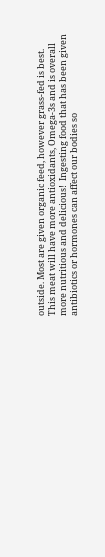outside. Most are given organic feed, however grass-fed is best. This meat will have more antioxidants, Omega-3s and is overall more nutritious and delicious!  Ingesting food that has been given antibiotics or hormones can affect our bodies so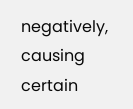negatively, causing certain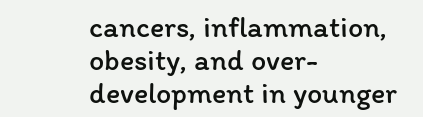cancers, inflammation, obesity, and over-development in younger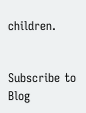children.


Subscribe to Blog